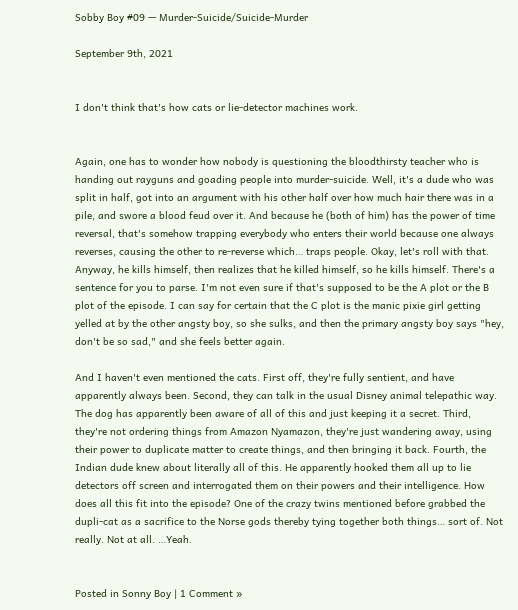Sobby Boy #09 — Murder-Suicide/Suicide-Murder

September 9th, 2021


I don't think that's how cats or lie-detector machines work.


Again, one has to wonder how nobody is questioning the bloodthirsty teacher who is handing out rayguns and goading people into murder-suicide. Well, it's a dude who was split in half, got into an argument with his other half over how much hair there was in a pile, and swore a blood feud over it. And because he (both of him) has the power of time reversal, that's somehow trapping everybody who enters their world because one always reverses, causing the other to re-reverse which… traps people. Okay, let's roll with that. Anyway, he kills himself, then realizes that he killed himself, so he kills himself. There's a sentence for you to parse. I'm not even sure if that's supposed to be the A plot or the B plot of the episode. I can say for certain that the C plot is the manic pixie girl getting yelled at by the other angsty boy, so she sulks, and then the primary angsty boy says "hey, don't be so sad," and she feels better again.

And I haven't even mentioned the cats. First off, they're fully sentient, and have apparently always been. Second, they can talk in the usual Disney animal telepathic way. The dog has apparently been aware of all of this and just keeping it a secret. Third, they're not ordering things from Amazon Nyamazon, they're just wandering away, using their power to duplicate matter to create things, and then bringing it back. Fourth, the Indian dude knew about literally all of this. He apparently hooked them all up to lie detectors off screen and interrogated them on their powers and their intelligence. How does all this fit into the episode? One of the crazy twins mentioned before grabbed the dupli-cat as a sacrifice to the Norse gods thereby tying together both things… sort of. Not really. Not at all. …Yeah.


Posted in Sonny Boy | 1 Comment »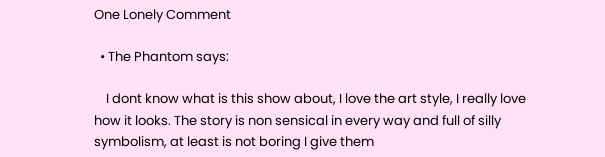One Lonely Comment

  • The Phantom says:

    I dont know what is this show about, I love the art style, I really love how it looks. The story is non sensical in every way and full of silly symbolism, at least is not boring I give them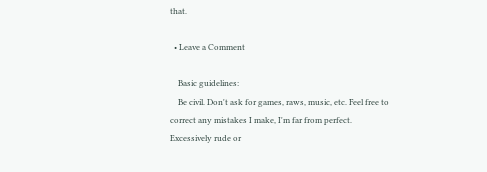that.

  • Leave a Comment

    Basic guidelines:
    Be civil. Don't ask for games, raws, music, etc. Feel free to correct any mistakes I make, I'm far from perfect. Excessively rude or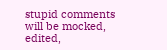stupid comments will be mocked, edited,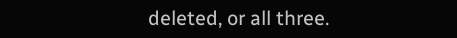deleted, or all three.